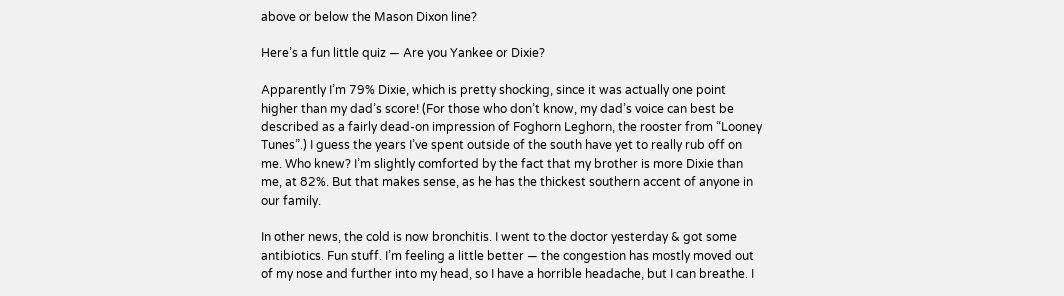above or below the Mason Dixon line?

Here’s a fun little quiz — Are you Yankee or Dixie?

Apparently I’m 79% Dixie, which is pretty shocking, since it was actually one point higher than my dad’s score! (For those who don’t know, my dad’s voice can best be described as a fairly dead-on impression of Foghorn Leghorn, the rooster from “Looney Tunes”.) I guess the years I’ve spent outside of the south have yet to really rub off on me. Who knew? I’m slightly comforted by the fact that my brother is more Dixie than me, at 82%. But that makes sense, as he has the thickest southern accent of anyone in our family.

In other news, the cold is now bronchitis. I went to the doctor yesterday & got some antibiotics. Fun stuff. I’m feeling a little better — the congestion has mostly moved out of my nose and further into my head, so I have a horrible headache, but I can breathe. I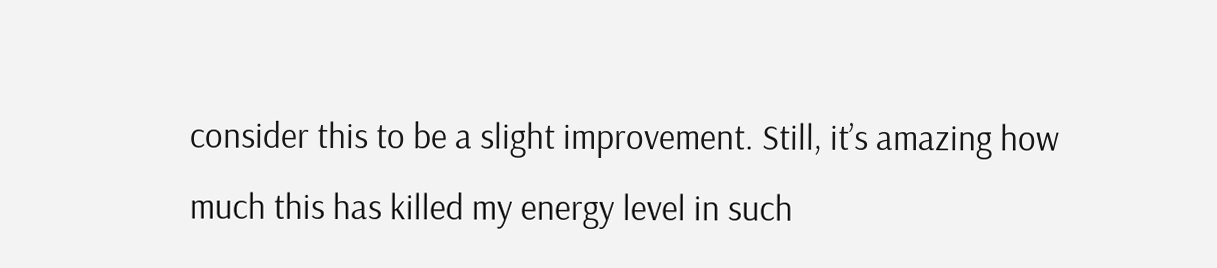consider this to be a slight improvement. Still, it’s amazing how much this has killed my energy level in such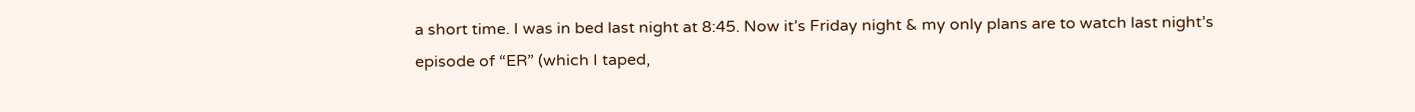a short time. I was in bed last night at 8:45. Now it’s Friday night & my only plans are to watch last night’s episode of “ER” (which I taped,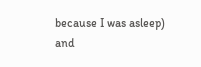because I was asleep) and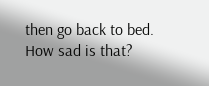then go back to bed. How sad is that?